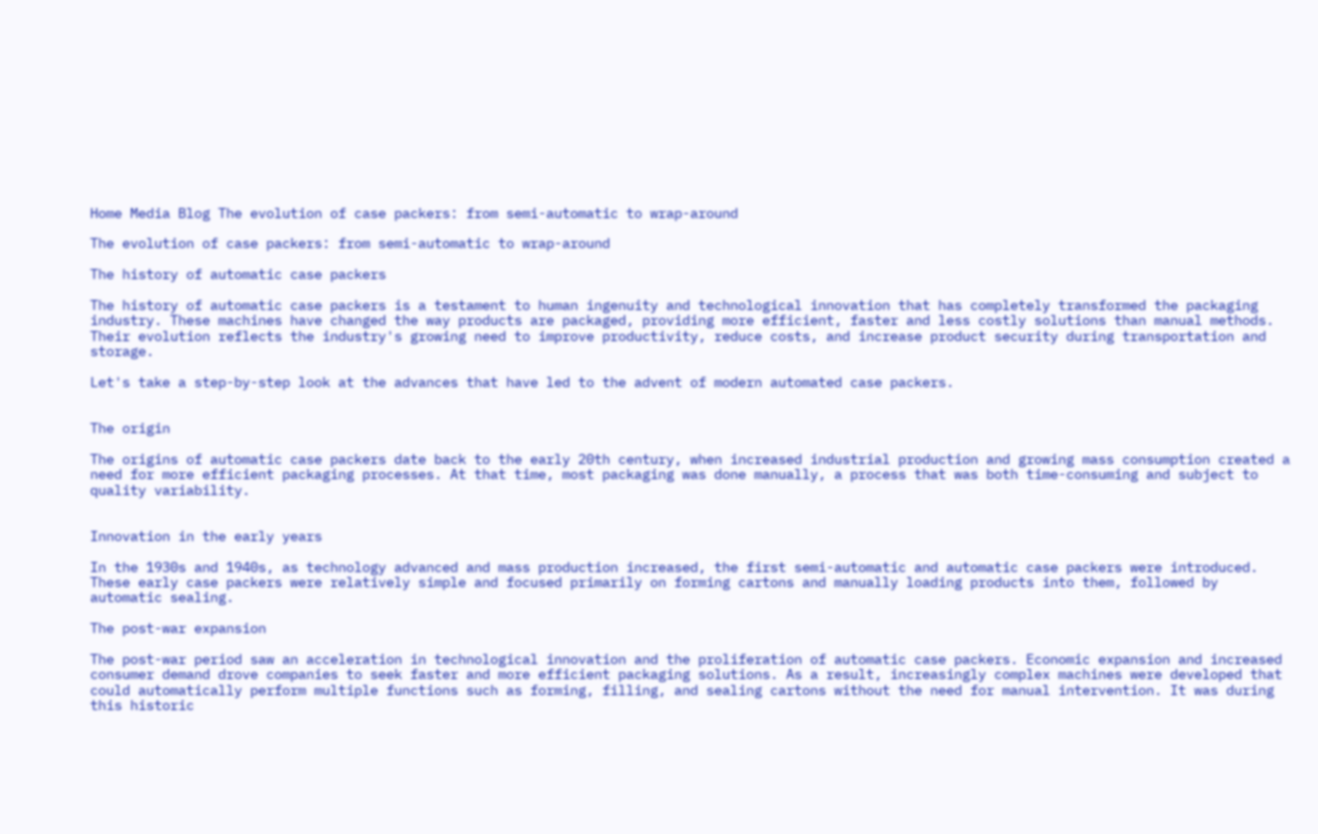Home Media Blog The evolution of case packers: from semi-automatic to wrap-around

The evolution of case packers: from semi-automatic to wrap-around

The history of automatic case packers

The history of automatic case packers is a testament to human ingenuity and technological innovation that has completely transformed the packaging industry. These machines have changed the way products are packaged, providing more efficient, faster and less costly solutions than manual methods. Their evolution reflects the industry's growing need to improve productivity, reduce costs, and increase product security during transportation and storage.

Let's take a step-by-step look at the advances that have led to the advent of modern automated case packers.


The origin

The origins of automatic case packers date back to the early 20th century, when increased industrial production and growing mass consumption created a need for more efficient packaging processes. At that time, most packaging was done manually, a process that was both time-consuming and subject to quality variability.


Innovation in the early years

In the 1930s and 1940s, as technology advanced and mass production increased, the first semi-automatic and automatic case packers were introduced. These early case packers were relatively simple and focused primarily on forming cartons and manually loading products into them, followed by automatic sealing.

The post-war expansion

The post-war period saw an acceleration in technological innovation and the proliferation of automatic case packers. Economic expansion and increased consumer demand drove companies to seek faster and more efficient packaging solutions. As a result, increasingly complex machines were developed that could automatically perform multiple functions such as forming, filling, and sealing cartons without the need for manual intervention. It was during this historic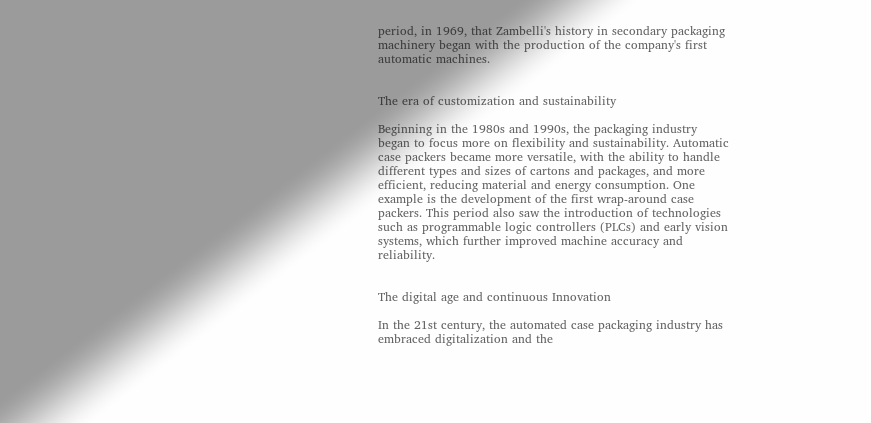period, in 1969, that Zambelli's history in secondary packaging machinery began with the production of the company's first automatic machines.


The era of customization and sustainability

Beginning in the 1980s and 1990s, the packaging industry began to focus more on flexibility and sustainability. Automatic case packers became more versatile, with the ability to handle different types and sizes of cartons and packages, and more efficient, reducing material and energy consumption. One example is the development of the first wrap-around case packers. This period also saw the introduction of technologies such as programmable logic controllers (PLCs) and early vision systems, which further improved machine accuracy and reliability.


The digital age and continuous Innovation

In the 21st century, the automated case packaging industry has embraced digitalization and the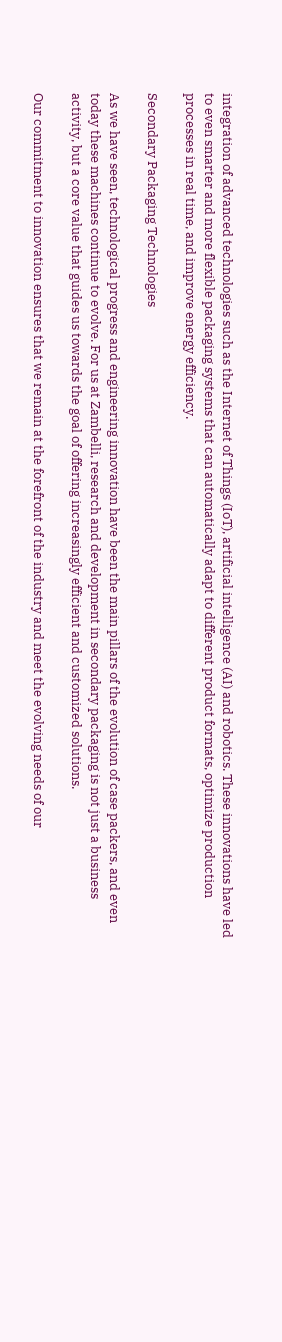integration of advanced technologies such as the Internet of Things (IoT), artificial intelligence (AI) and robotics. These innovations have led to even smarter and more flexible packaging systems that can automatically adapt to different product formats, optimize production processes in real time, and improve energy efficiency.

Secondary Packaging Technologies

As we have seen, technological progress and engineering innovation have been the main pillars of the evolution of case packers, and even today these machines continue to evolve. For us at Zambelli, research and development in secondary packaging is not just a business activity, but a core value that guides us towards the goal of offering increasingly efficient and customized solutions.

Our commitment to innovation ensures that we remain at the forefront of the industry and meet the evolving needs of our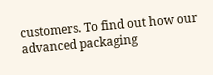customers. To find out how our advanced packaging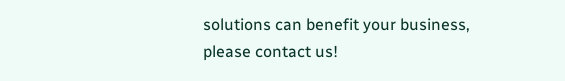solutions can benefit your business, please contact us!